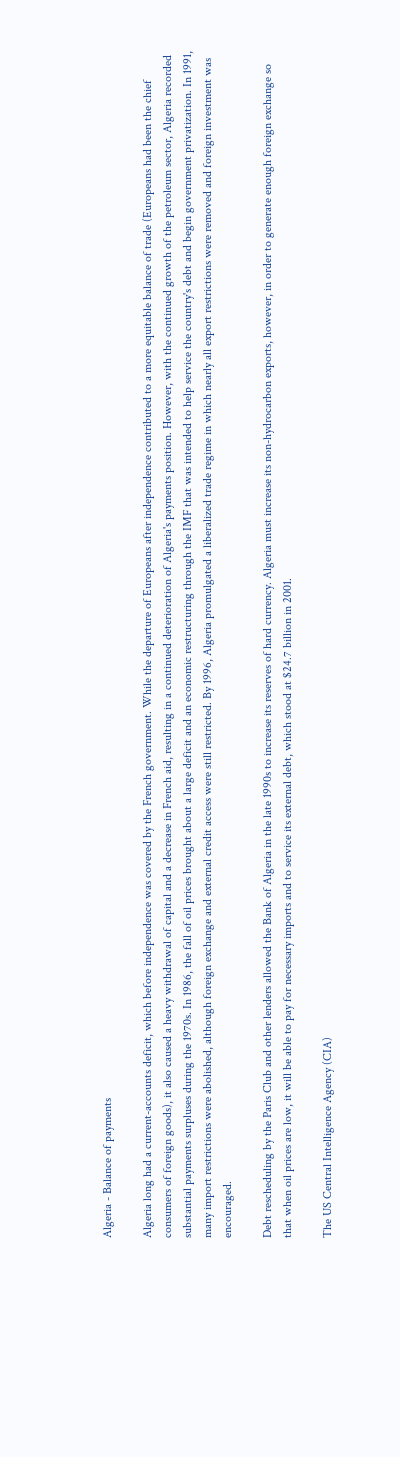Algeria - Balance of payments

Algeria long had a current-accounts deficit, which before independence was covered by the French government. While the departure of Europeans after independence contributed to a more equitable balance of trade (Europeans had been the chief consumers of foreign goods), it also caused a heavy withdrawal of capital and a decrease in French aid, resulting in a continued deterioration of Algeria's payments position. However, with the continued growth of the petroleum sector, Algeria recorded substantial payments surpluses during the 1970s. In 1986, the fall of oil prices brought about a large deficit and an economic restructuring through the IMF that was intended to help service the country's debt and begin government privatization. In 1991, many import restrictions were abolished, although foreign exchange and external credit access were still restricted. By 1996, Algeria promulgated a liberalized trade regime in which nearly all export restrictions were removed and foreign investment was encouraged.

Debt rescheduling by the Paris Club and other lenders allowed the Bank of Algeria in the late 1990s to increase its reserves of hard currency. Algeria must increase its non-hydrocarbon exports, however, in order to generate enough foreign exchange so that when oil prices are low, it will be able to pay for necessary imports and to service its external debt, which stood at $24.7 billion in 2001.

The US Central Intelligence Agency (CIA)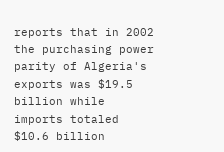reports that in 2002 the purchasing power parity of Algeria's exports was $19.5 billion while imports totaled $10.6 billion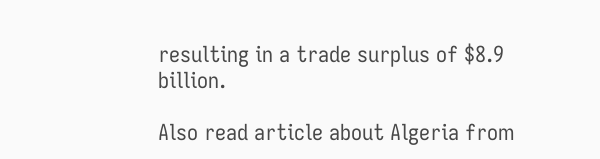resulting in a trade surplus of $8.9 billion.

Also read article about Algeria from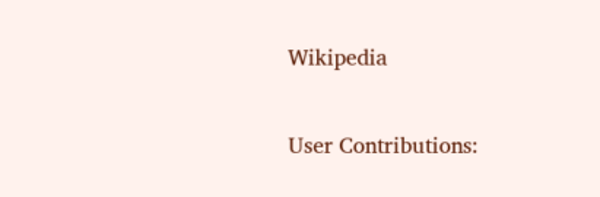Wikipedia

User Contributions: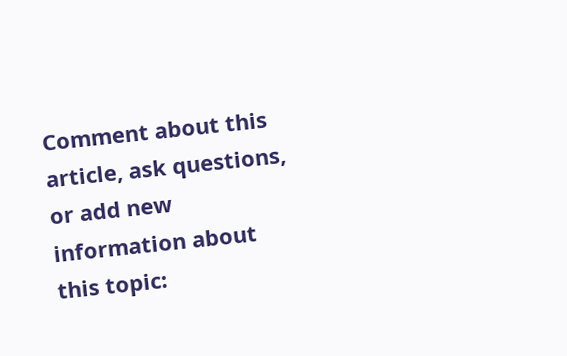Comment about this article, ask questions, or add new information about this topic: